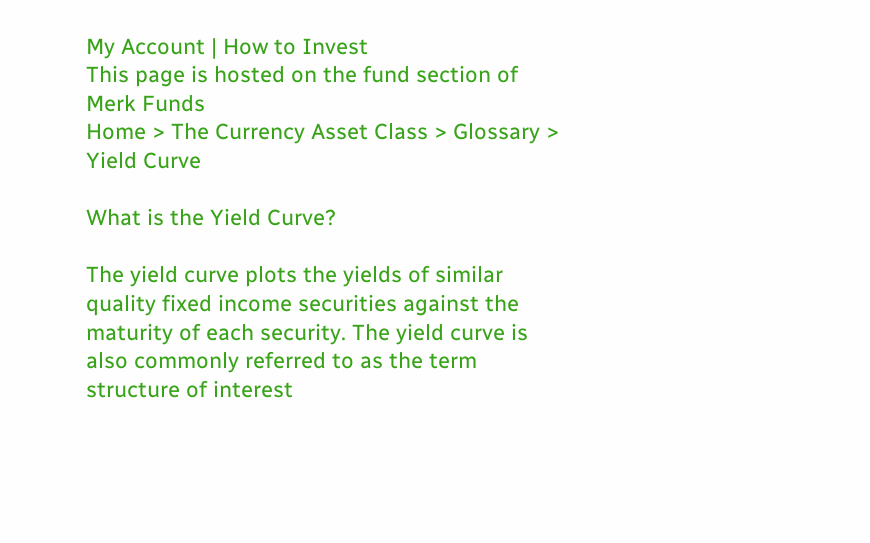My Account | How to Invest
This page is hosted on the fund section of Merk Funds
Home > The Currency Asset Class > Glossary > Yield Curve

What is the Yield Curve?

The yield curve plots the yields of similar quality fixed income securities against the maturity of each security. The yield curve is also commonly referred to as the term structure of interest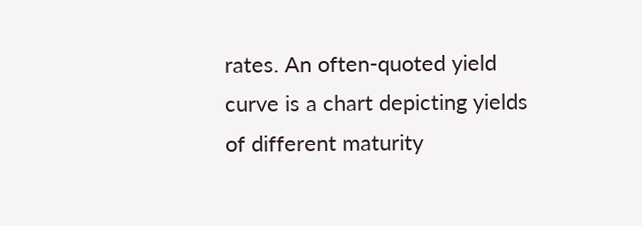rates. An often-quoted yield curve is a chart depicting yields of different maturity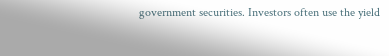government securities. Investors often use the yield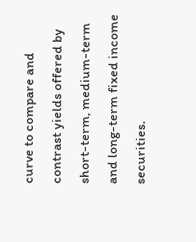curve to compare and contrast yields offered by short-term, medium-term and long-term fixed income securities.